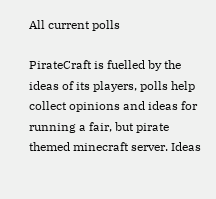All current polls

PirateCraft is fuelled by the ideas of its players, polls help collect opinions and ideas for running a fair, but pirate themed minecraft server. Ideas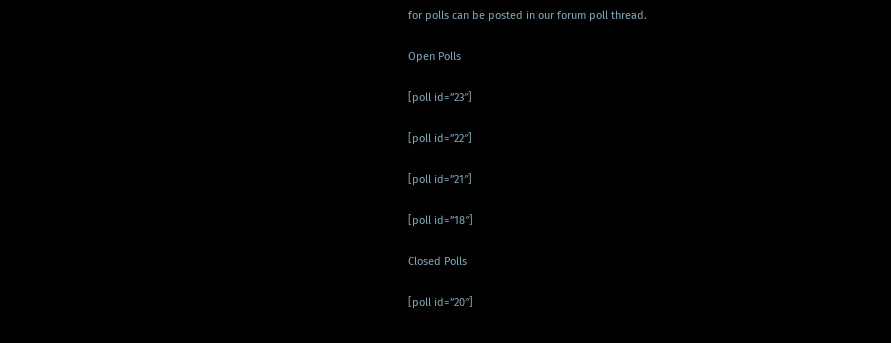for polls can be posted in our forum poll thread.

Open Polls

[poll id=”23″]

[poll id=”22″]

[poll id=”21″]

[poll id=”18″]

Closed Polls

[poll id=”20″]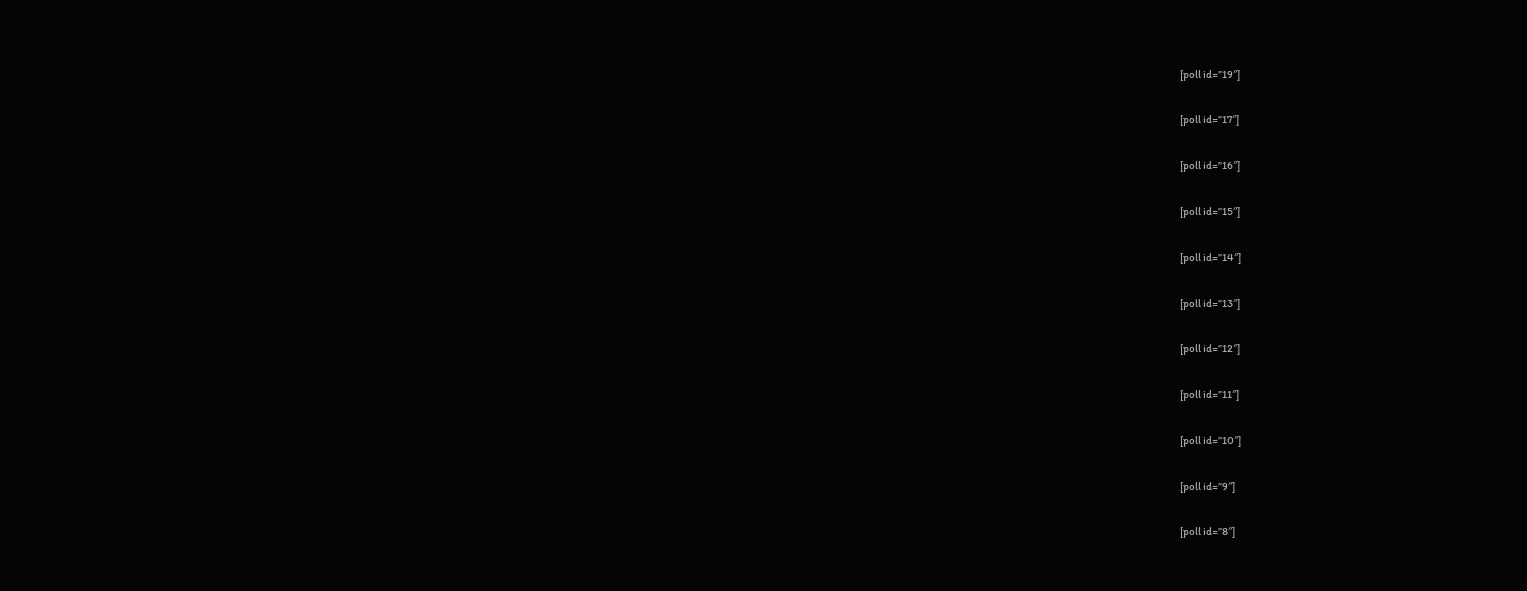[poll id=”19″]

[poll id=”17″]

[poll id=”16″]

[poll id=”15″]

[poll id=”14″]

[poll id=”13″]

[poll id=”12″]

[poll id=”11″]

[poll id=”10″]

[poll id=”9″]

[poll id=”8″]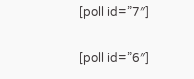[poll id=”7″]

[poll id=”6″]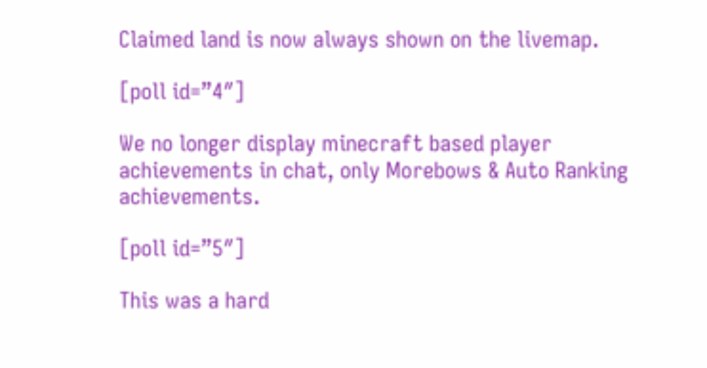Claimed land is now always shown on the livemap.

[poll id=”4″]

We no longer display minecraft based player achievements in chat, only Morebows & Auto Ranking achievements.

[poll id=”5″]

This was a hard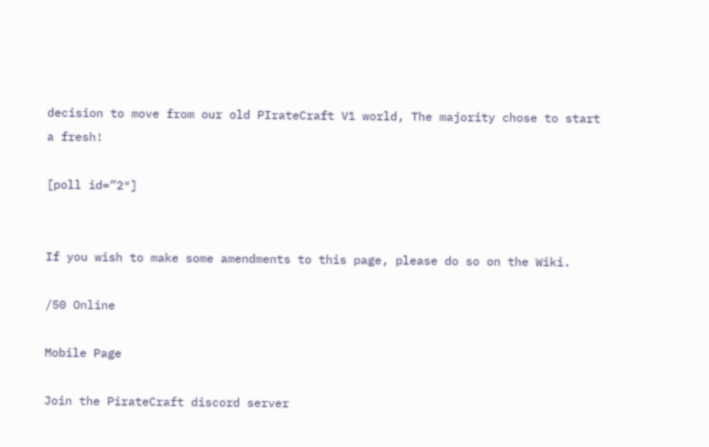decision to move from our old PIrateCraft V1 world, The majority chose to start a fresh!

[poll id=”2″]


If you wish to make some amendments to this page, please do so on the Wiki.

/50 Online

Mobile Page

Join the PirateCraft discord server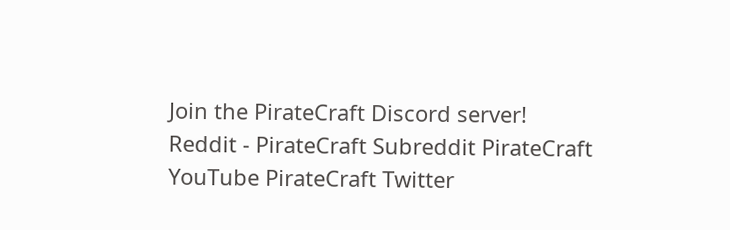Join the PirateCraft Discord server!
Reddit - PirateCraft Subreddit PirateCraft YouTube PirateCraft Twitter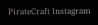PirateCraft Instagram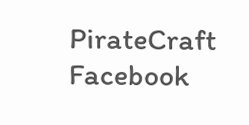PirateCraft Facebook